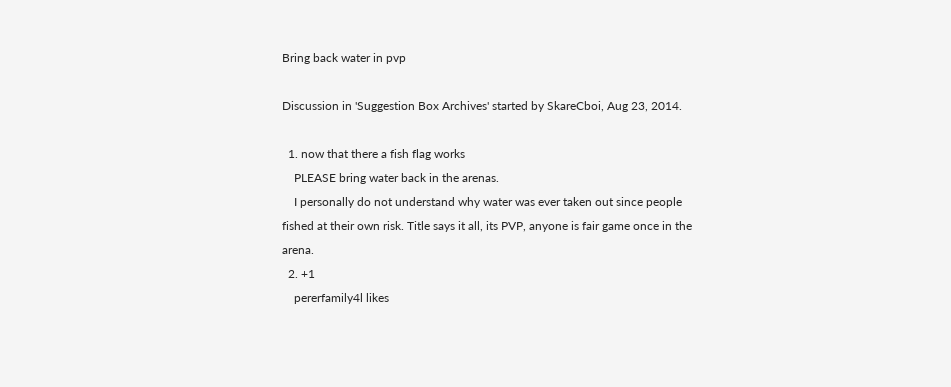Bring back water in pvp

Discussion in 'Suggestion Box Archives' started by SkareCboi, Aug 23, 2014.

  1. now that there a fish flag works
    PLEASE bring water back in the arenas.
    I personally do not understand why water was ever taken out since people fished at their own risk. Title says it all, its PVP, anyone is fair game once in the arena.
  2. +1
    pererfamily4l likes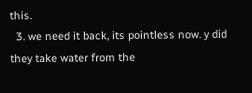this.
  3. we need it back, its pointless now. y did they take water from the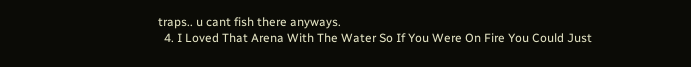traps.. u cant fish there anyways.
  4. I Loved That Arena With The Water So If You Were On Fire You Could Just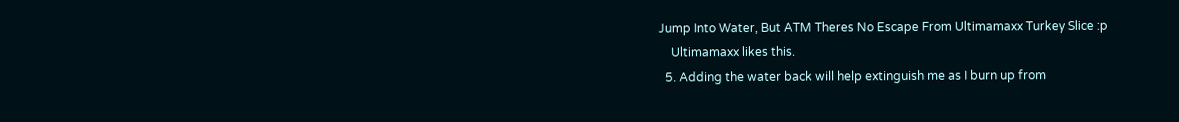Jump Into Water, But ATM Theres No Escape From Ultimamaxx Turkey Slice :p
    Ultimamaxx likes this.
  5. Adding the water back will help extinguish me as I burn up from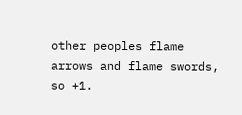other peoples flame arrows and flame swords, so +1.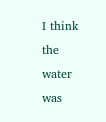I think the water was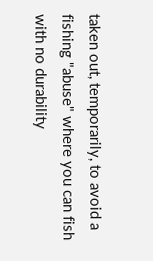taken out, temporarily, to avoid a fishing "abuse" where you can fish with no durability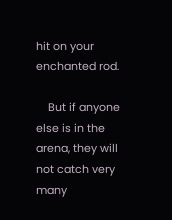hit on your enchanted rod.

    But if anyone else is in the arena, they will not catch very many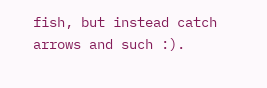fish, but instead catch arrows and such :).